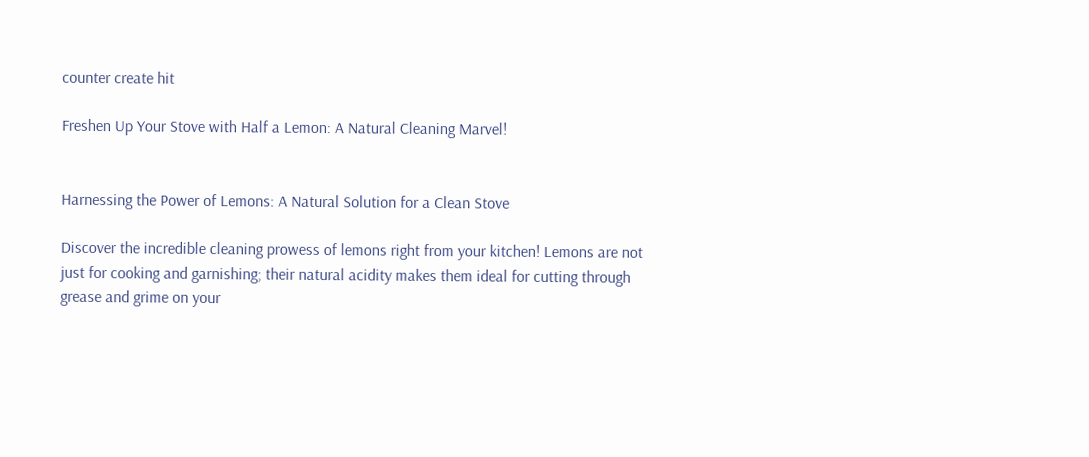counter create hit

Freshen Up Your Stove with Half a Lemon: A Natural Cleaning Marvel!


Harnessing the Power of Lemons: A Natural Solution for a Clean Stove

Discover the incredible cleaning prowess of lemons right from your kitchen! Lemons are not just for cooking and garnishing; their natural acidity makes them ideal for cutting through grease and grime on your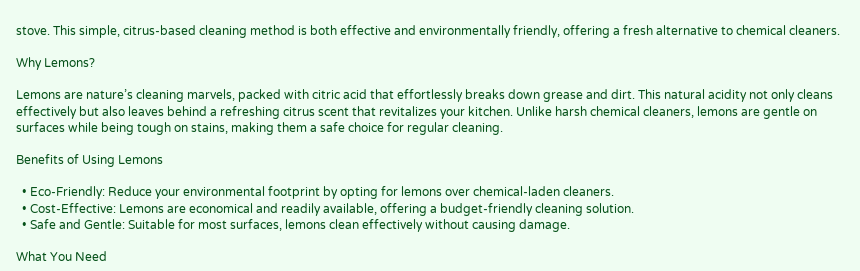stove. This simple, citrus-based cleaning method is both effective and environmentally friendly, offering a fresh alternative to chemical cleaners.

Why Lemons?

Lemons are nature’s cleaning marvels, packed with citric acid that effortlessly breaks down grease and dirt. This natural acidity not only cleans effectively but also leaves behind a refreshing citrus scent that revitalizes your kitchen. Unlike harsh chemical cleaners, lemons are gentle on surfaces while being tough on stains, making them a safe choice for regular cleaning.

Benefits of Using Lemons

  • Eco-Friendly: Reduce your environmental footprint by opting for lemons over chemical-laden cleaners.
  • Cost-Effective: Lemons are economical and readily available, offering a budget-friendly cleaning solution.
  • Safe and Gentle: Suitable for most surfaces, lemons clean effectively without causing damage.

What You Need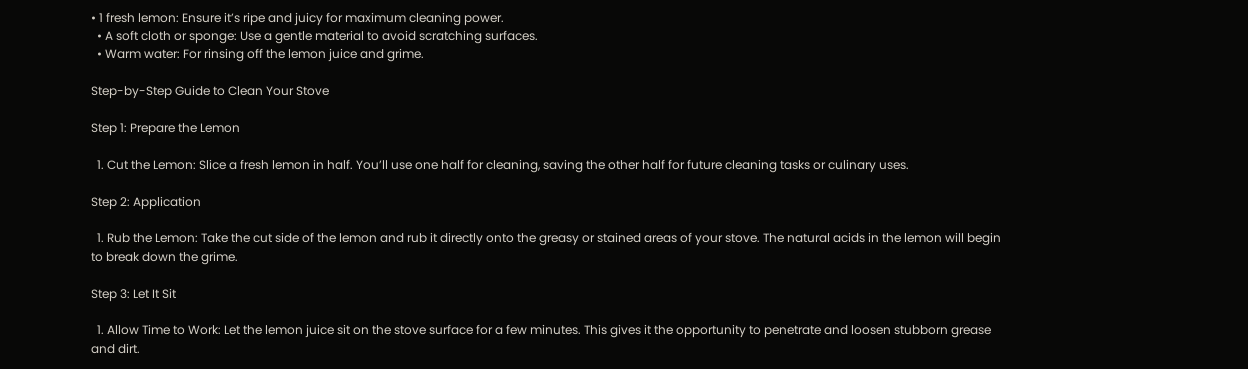• 1 fresh lemon: Ensure it’s ripe and juicy for maximum cleaning power.
  • A soft cloth or sponge: Use a gentle material to avoid scratching surfaces.
  • Warm water: For rinsing off the lemon juice and grime.

Step-by-Step Guide to Clean Your Stove

Step 1: Prepare the Lemon

  1. Cut the Lemon: Slice a fresh lemon in half. You’ll use one half for cleaning, saving the other half for future cleaning tasks or culinary uses.

Step 2: Application

  1. Rub the Lemon: Take the cut side of the lemon and rub it directly onto the greasy or stained areas of your stove. The natural acids in the lemon will begin to break down the grime.

Step 3: Let It Sit

  1. Allow Time to Work: Let the lemon juice sit on the stove surface for a few minutes. This gives it the opportunity to penetrate and loosen stubborn grease and dirt.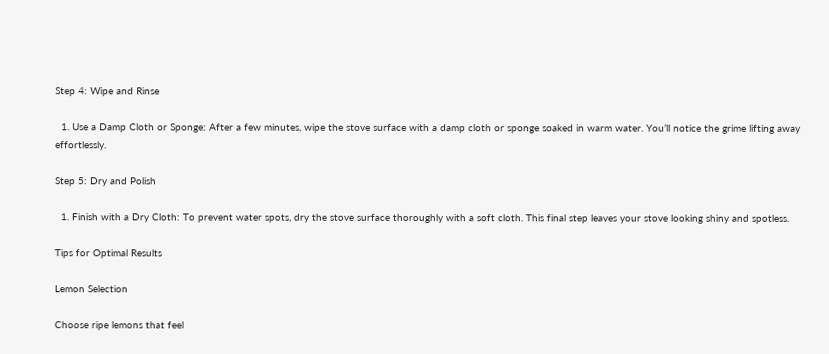Step 4: Wipe and Rinse

  1. Use a Damp Cloth or Sponge: After a few minutes, wipe the stove surface with a damp cloth or sponge soaked in warm water. You’ll notice the grime lifting away effortlessly.

Step 5: Dry and Polish

  1. Finish with a Dry Cloth: To prevent water spots, dry the stove surface thoroughly with a soft cloth. This final step leaves your stove looking shiny and spotless.

Tips for Optimal Results

Lemon Selection

Choose ripe lemons that feel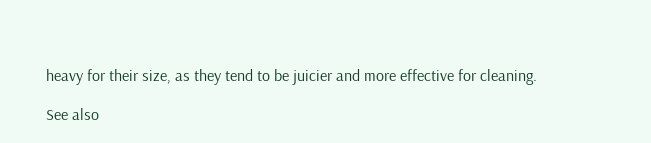heavy for their size, as they tend to be juicier and more effective for cleaning.

See also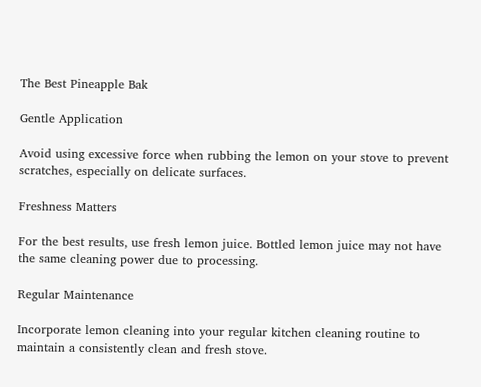The Best Pineapple Bak

Gentle Application

Avoid using excessive force when rubbing the lemon on your stove to prevent scratches, especially on delicate surfaces.

Freshness Matters

For the best results, use fresh lemon juice. Bottled lemon juice may not have the same cleaning power due to processing.

Regular Maintenance

Incorporate lemon cleaning into your regular kitchen cleaning routine to maintain a consistently clean and fresh stove.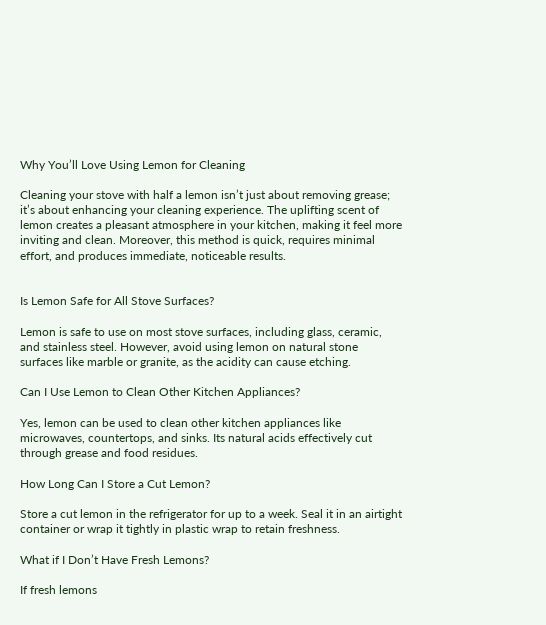Why You’ll Love Using Lemon for Cleaning

Cleaning your stove with half a lemon isn’t just about removing grease; it’s about enhancing your cleaning experience. The uplifting scent of lemon creates a pleasant atmosphere in your kitchen, making it feel more inviting and clean. Moreover, this method is quick, requires minimal effort, and produces immediate, noticeable results.


Is Lemon Safe for All Stove Surfaces?

Lemon is safe to use on most stove surfaces, including glass, ceramic, and stainless steel. However, avoid using lemon on natural stone surfaces like marble or granite, as the acidity can cause etching.

Can I Use Lemon to Clean Other Kitchen Appliances?

Yes, lemon can be used to clean other kitchen appliances like microwaves, countertops, and sinks. Its natural acids effectively cut through grease and food residues.

How Long Can I Store a Cut Lemon?

Store a cut lemon in the refrigerator for up to a week. Seal it in an airtight container or wrap it tightly in plastic wrap to retain freshness.

What if I Don’t Have Fresh Lemons?

If fresh lemons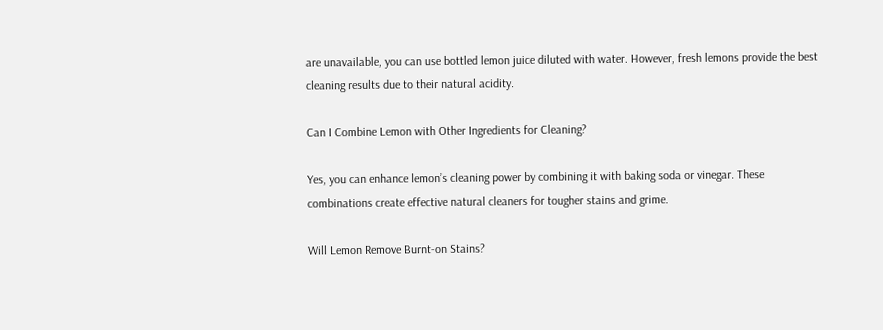are unavailable, you can use bottled lemon juice diluted with water. However, fresh lemons provide the best cleaning results due to their natural acidity.

Can I Combine Lemon with Other Ingredients for Cleaning?

Yes, you can enhance lemon’s cleaning power by combining it with baking soda or vinegar. These combinations create effective natural cleaners for tougher stains and grime.

Will Lemon Remove Burnt-on Stains?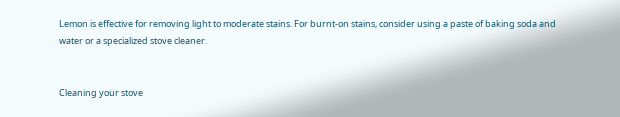Lemon is effective for removing light to moderate stains. For burnt-on stains, consider using a paste of baking soda and water or a specialized stove cleaner.


Cleaning your stove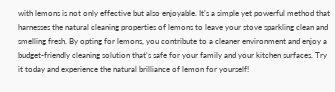with lemons is not only effective but also enjoyable. It’s a simple yet powerful method that harnesses the natural cleaning properties of lemons to leave your stove sparkling clean and smelling fresh. By opting for lemons, you contribute to a cleaner environment and enjoy a budget-friendly cleaning solution that’s safe for your family and your kitchen surfaces. Try it today and experience the natural brilliance of lemon for yourself!